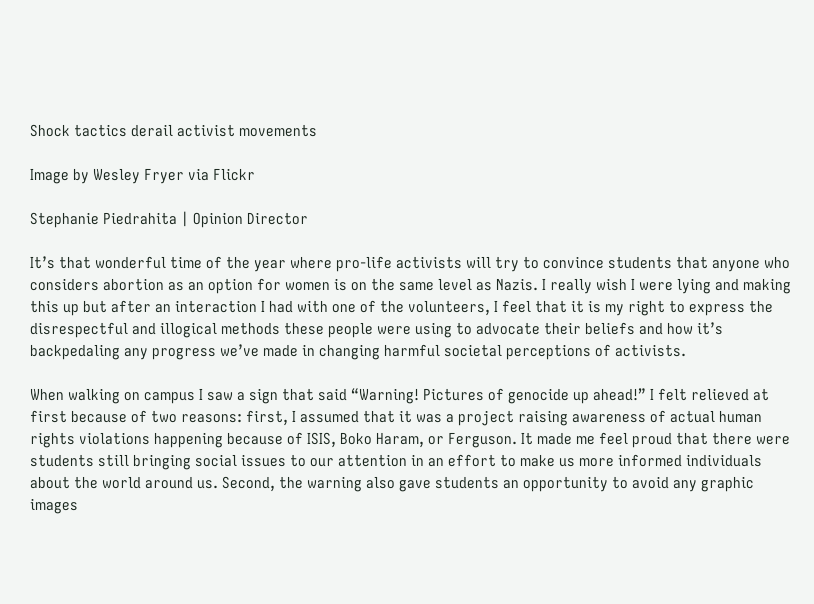Shock tactics derail activist movements

Image by Wesley Fryer via Flickr

Stephanie Piedrahita | Opinion Director

It’s that wonderful time of the year where pro-life activists will try to convince students that anyone who considers abortion as an option for women is on the same level as Nazis. I really wish I were lying and making this up but after an interaction I had with one of the volunteers, I feel that it is my right to express the disrespectful and illogical methods these people were using to advocate their beliefs and how it’s backpedaling any progress we’ve made in changing harmful societal perceptions of activists.

When walking on campus I saw a sign that said “Warning! Pictures of genocide up ahead!” I felt relieved at first because of two reasons: first, I assumed that it was a project raising awareness of actual human rights violations happening because of ISIS, Boko Haram, or Ferguson. It made me feel proud that there were students still bringing social issues to our attention in an effort to make us more informed individuals about the world around us. Second, the warning also gave students an opportunity to avoid any graphic images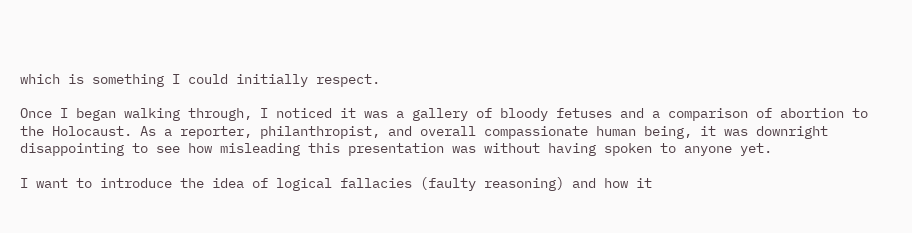which is something I could initially respect.

Once I began walking through, I noticed it was a gallery of bloody fetuses and a comparison of abortion to the Holocaust. As a reporter, philanthropist, and overall compassionate human being, it was downright disappointing to see how misleading this presentation was without having spoken to anyone yet.

I want to introduce the idea of logical fallacies (faulty reasoning) and how it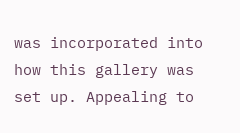was incorporated into how this gallery was set up. Appealing to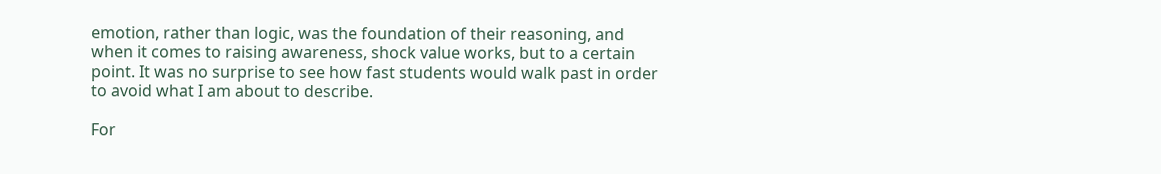emotion, rather than logic, was the foundation of their reasoning, and when it comes to raising awareness, shock value works, but to a certain point. It was no surprise to see how fast students would walk past in order to avoid what I am about to describe.

For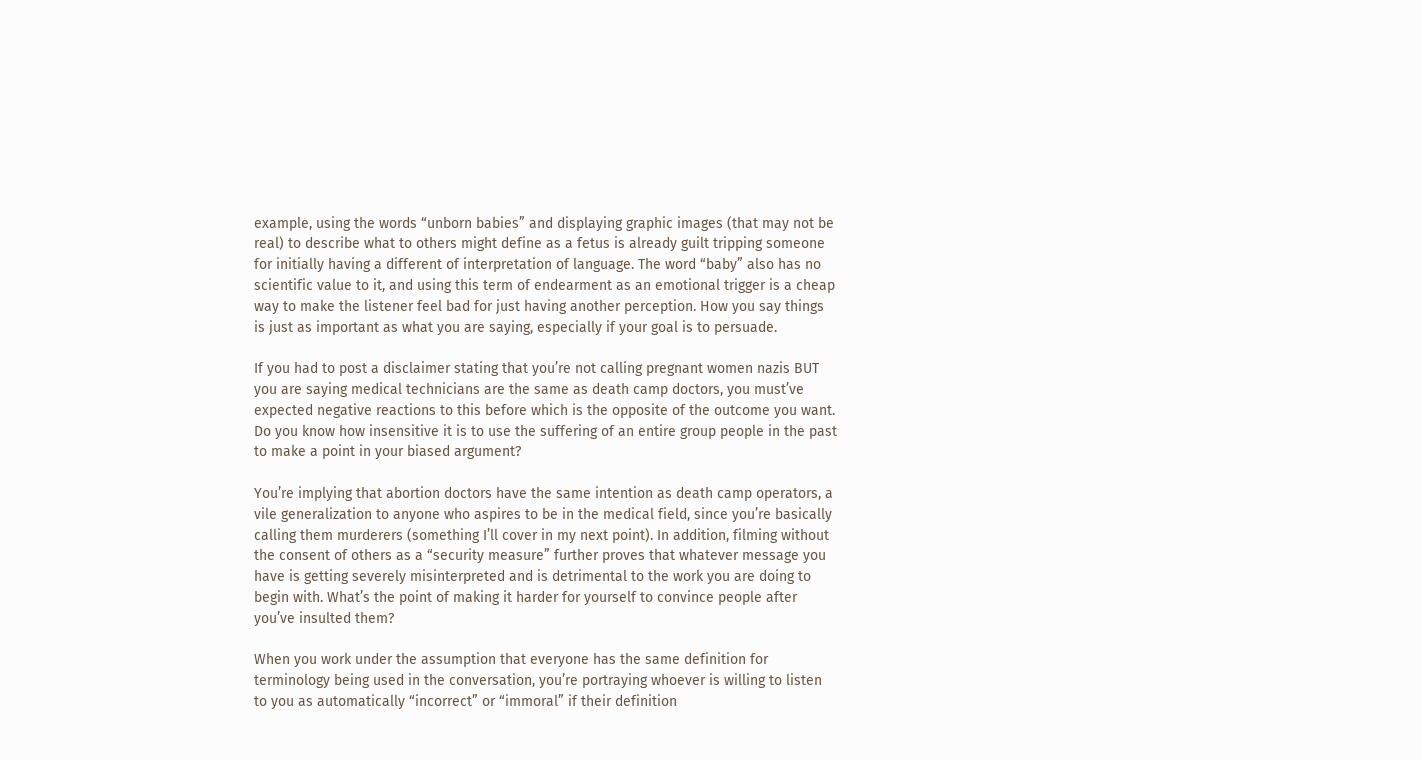example, using the words “unborn babies” and displaying graphic images (that may not be real) to describe what to others might define as a fetus is already guilt tripping someone for initially having a different of interpretation of language. The word “baby” also has no scientific value to it, and using this term of endearment as an emotional trigger is a cheap way to make the listener feel bad for just having another perception. How you say things is just as important as what you are saying, especially if your goal is to persuade.

If you had to post a disclaimer stating that you’re not calling pregnant women nazis BUT you are saying medical technicians are the same as death camp doctors, you must’ve expected negative reactions to this before which is the opposite of the outcome you want. Do you know how insensitive it is to use the suffering of an entire group people in the past to make a point in your biased argument?

You’re implying that abortion doctors have the same intention as death camp operators, a vile generalization to anyone who aspires to be in the medical field, since you’re basically calling them murderers (something I’ll cover in my next point). In addition, filming without the consent of others as a “security measure” further proves that whatever message you have is getting severely misinterpreted and is detrimental to the work you are doing to begin with. What’s the point of making it harder for yourself to convince people after you’ve insulted them?

When you work under the assumption that everyone has the same definition for terminology being used in the conversation, you’re portraying whoever is willing to listen to you as automatically “incorrect” or “immoral” if their definition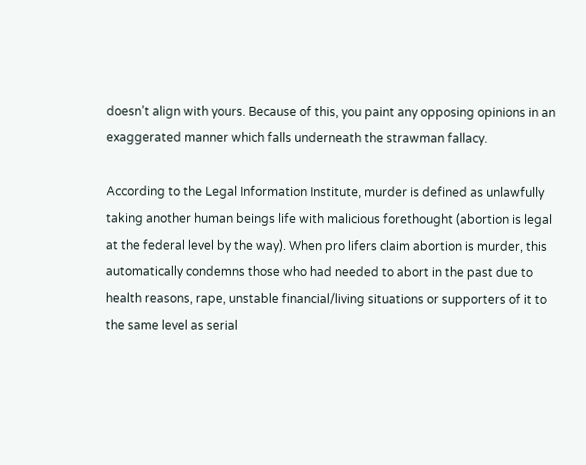doesn’t align with yours. Because of this, you paint any opposing opinions in an exaggerated manner which falls underneath the strawman fallacy.

According to the Legal Information Institute, murder is defined as unlawfully taking another human beings life with malicious forethought (abortion is legal at the federal level by the way). When pro lifers claim abortion is murder, this automatically condemns those who had needed to abort in the past due to health reasons, rape, unstable financial/living situations or supporters of it to the same level as serial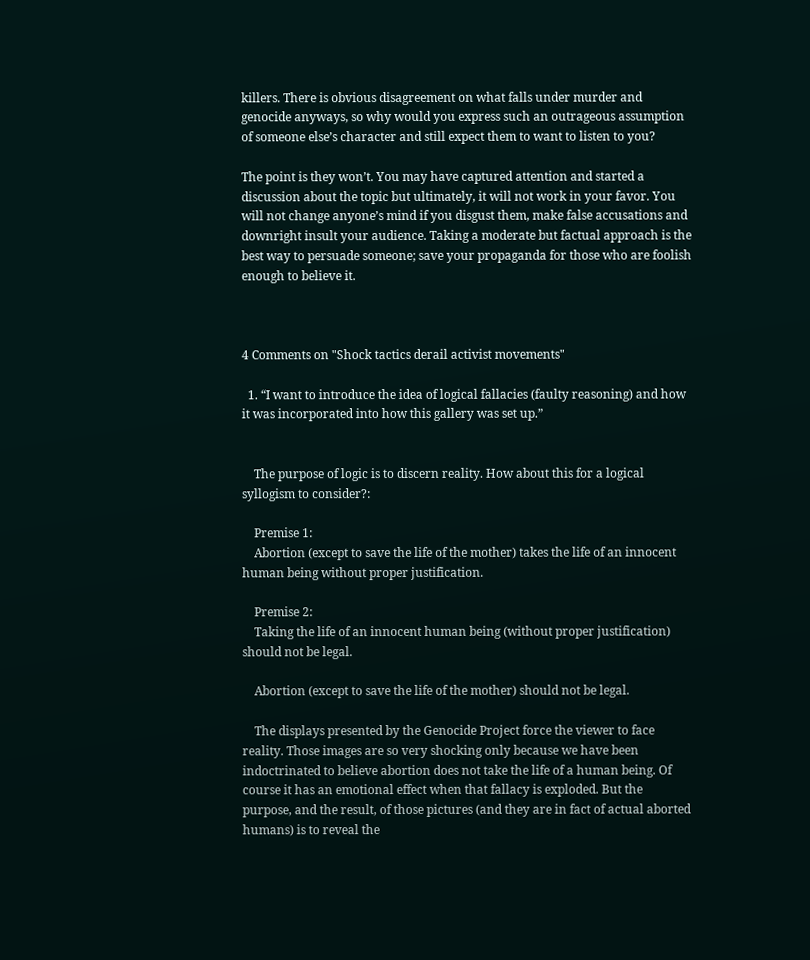killers. There is obvious disagreement on what falls under murder and genocide anyways, so why would you express such an outrageous assumption of someone else’s character and still expect them to want to listen to you?

The point is they won’t. You may have captured attention and started a discussion about the topic but ultimately, it will not work in your favor. You will not change anyone’s mind if you disgust them, make false accusations and downright insult your audience. Taking a moderate but factual approach is the best way to persuade someone; save your propaganda for those who are foolish enough to believe it.



4 Comments on "Shock tactics derail activist movements"

  1. “I want to introduce the idea of logical fallacies (faulty reasoning) and how it was incorporated into how this gallery was set up.”


    The purpose of logic is to discern reality. How about this for a logical syllogism to consider?:

    Premise 1:
    Abortion (except to save the life of the mother) takes the life of an innocent human being without proper justification.

    Premise 2:
    Taking the life of an innocent human being (without proper justification) should not be legal.

    Abortion (except to save the life of the mother) should not be legal.

    The displays presented by the Genocide Project force the viewer to face reality. Those images are so very shocking only because we have been indoctrinated to believe abortion does not take the life of a human being. Of course it has an emotional effect when that fallacy is exploded. But the purpose, and the result, of those pictures (and they are in fact of actual aborted humans) is to reveal the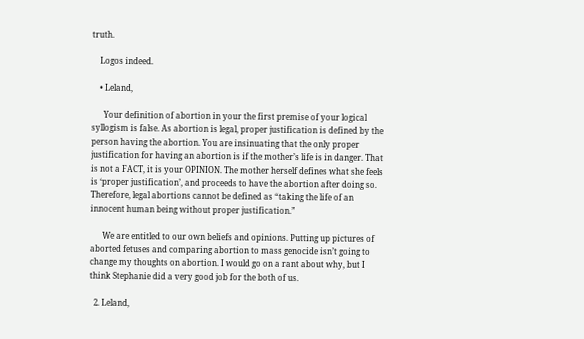truth.

    Logos indeed.

    • Leland,

      Your definition of abortion in your the first premise of your logical syllogism is false. As abortion is legal, proper justification is defined by the person having the abortion. You are insinuating that the only proper justification for having an abortion is if the mother’s life is in danger. That is not a FACT, it is your OPINION. The mother herself defines what she feels is ‘proper justification’, and proceeds to have the abortion after doing so. Therefore, legal abortions cannot be defined as “taking the life of an innocent human being without proper justification.”

      We are entitled to our own beliefs and opinions. Putting up pictures of aborted fetuses and comparing abortion to mass genocide isn’t going to change my thoughts on abortion. I would go on a rant about why, but I think Stephanie did a very good job for the both of us.

  2. Leland,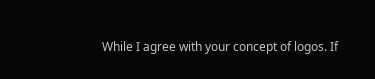While I agree with your concept of logos. If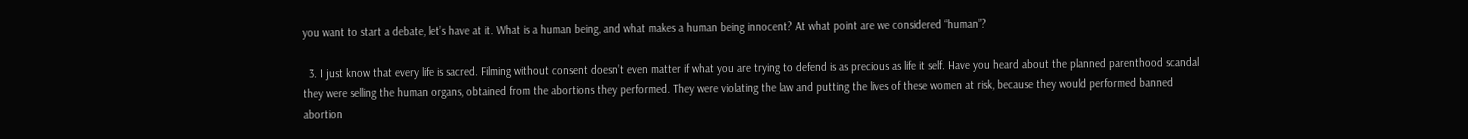you want to start a debate, let’s have at it. What is a human being, and what makes a human being innocent? At what point are we considered “human”?

  3. I just know that every life is sacred. Filming without consent doesn’t even matter if what you are trying to defend is as precious as life it self. Have you heard about the planned parenthood scandal they were selling the human organs, obtained from the abortions they performed. They were violating the law and putting the lives of these women at risk, because they would performed banned abortion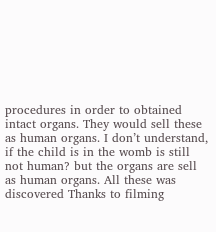procedures in order to obtained intact organs. They would sell these as human organs. I don’t understand, if the child is in the womb is still not human? but the organs are sell as human organs. All these was discovered Thanks to filming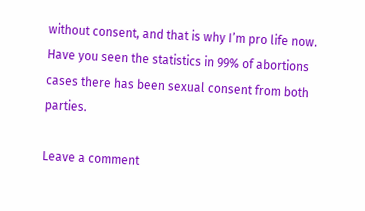without consent, and that is why I’m pro life now. Have you seen the statistics in 99% of abortions cases there has been sexual consent from both parties.

Leave a comment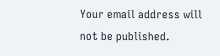Your email address will not be published.